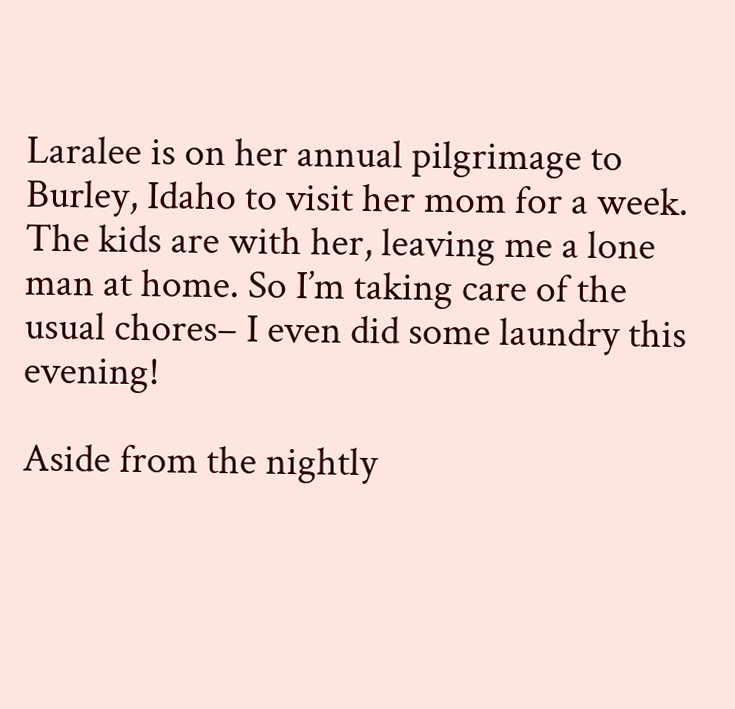Laralee is on her annual pilgrimage to Burley, Idaho to visit her mom for a week. The kids are with her, leaving me a lone man at home. So I’m taking care of the usual chores– I even did some laundry this evening!

Aside from the nightly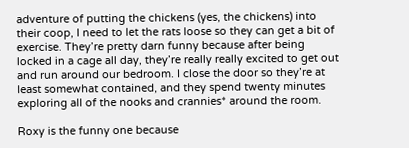adventure of putting the chickens (yes, the chickens) into their coop, I need to let the rats loose so they can get a bit of exercise. They’re pretty darn funny because after being locked in a cage all day, they’re really really excited to get out and run around our bedroom. I close the door so they’re at least somewhat contained, and they spend twenty minutes exploring all of the nooks and crannies* around the room.

Roxy is the funny one because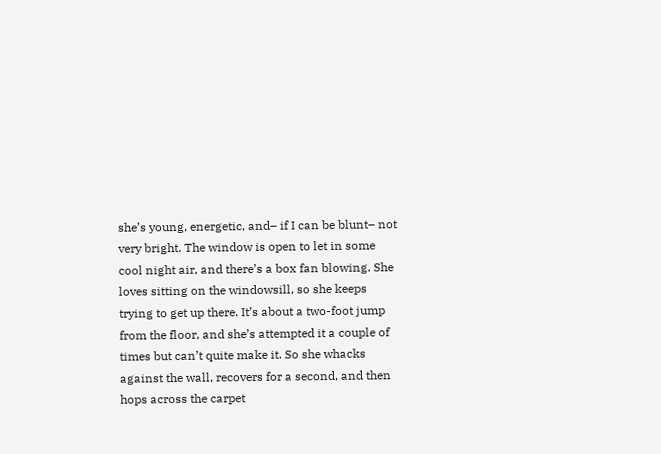she’s young, energetic, and– if I can be blunt– not very bright. The window is open to let in some cool night air, and there’s a box fan blowing. She loves sitting on the windowsill, so she keeps trying to get up there. It’s about a two-foot jump from the floor, and she’s attempted it a couple of times but can’t quite make it. So she whacks against the wall, recovers for a second, and then hops across the carpet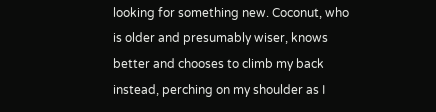looking for something new. Coconut, who is older and presumably wiser, knows better and chooses to climb my back instead, perching on my shoulder as I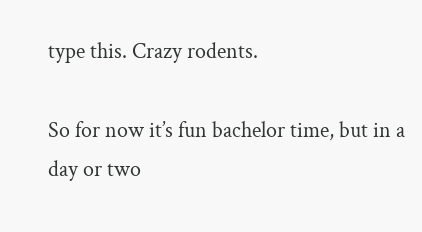type this. Crazy rodents.

So for now it’s fun bachelor time, but in a day or two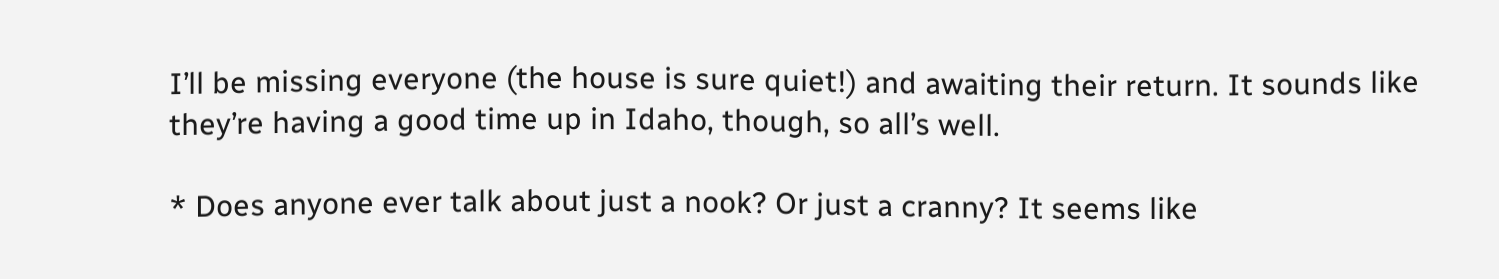I’ll be missing everyone (the house is sure quiet!) and awaiting their return. It sounds like they’re having a good time up in Idaho, though, so all’s well.

* Does anyone ever talk about just a nook? Or just a cranny? It seems like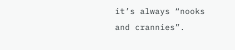it’s always “nooks and crannies”.